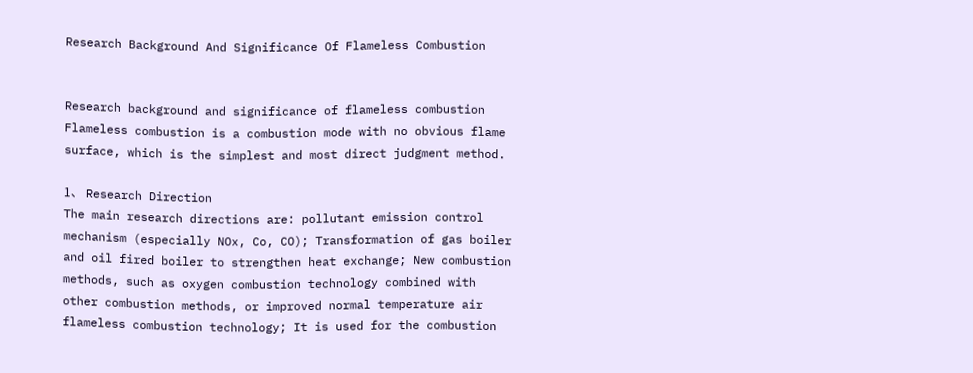Research Background And Significance Of Flameless Combustion


Research background and significance of flameless combustion
Flameless combustion is a combustion mode with no obvious flame surface, which is the simplest and most direct judgment method.

1、 Research Direction
The main research directions are: pollutant emission control mechanism (especially NOx, Co, CO); Transformation of gas boiler and oil fired boiler to strengthen heat exchange; New combustion methods, such as oxygen combustion technology combined with other combustion methods, or improved normal temperature air flameless combustion technology; It is used for the combustion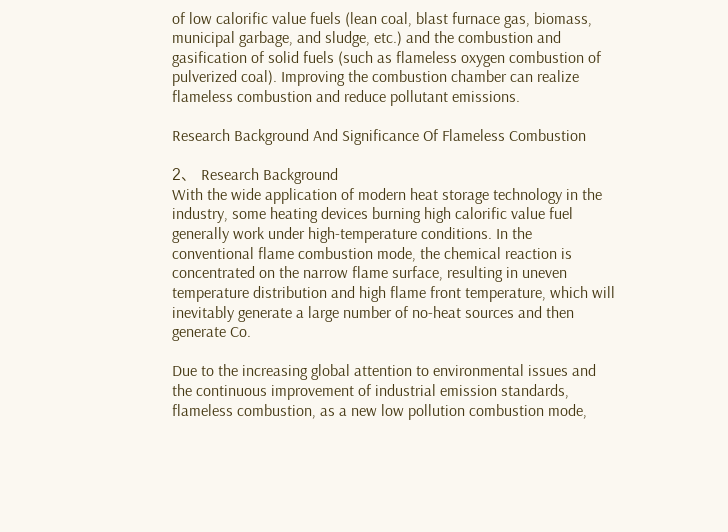of low calorific value fuels (lean coal, blast furnace gas, biomass, municipal garbage, and sludge, etc.) and the combustion and gasification of solid fuels (such as flameless oxygen combustion of pulverized coal). Improving the combustion chamber can realize flameless combustion and reduce pollutant emissions.

Research Background And Significance Of Flameless Combustion

2、 Research Background
With the wide application of modern heat storage technology in the industry, some heating devices burning high calorific value fuel generally work under high-temperature conditions. In the conventional flame combustion mode, the chemical reaction is concentrated on the narrow flame surface, resulting in uneven temperature distribution and high flame front temperature, which will inevitably generate a large number of no-heat sources and then generate Co.

Due to the increasing global attention to environmental issues and the continuous improvement of industrial emission standards, flameless combustion, as a new low pollution combustion mode,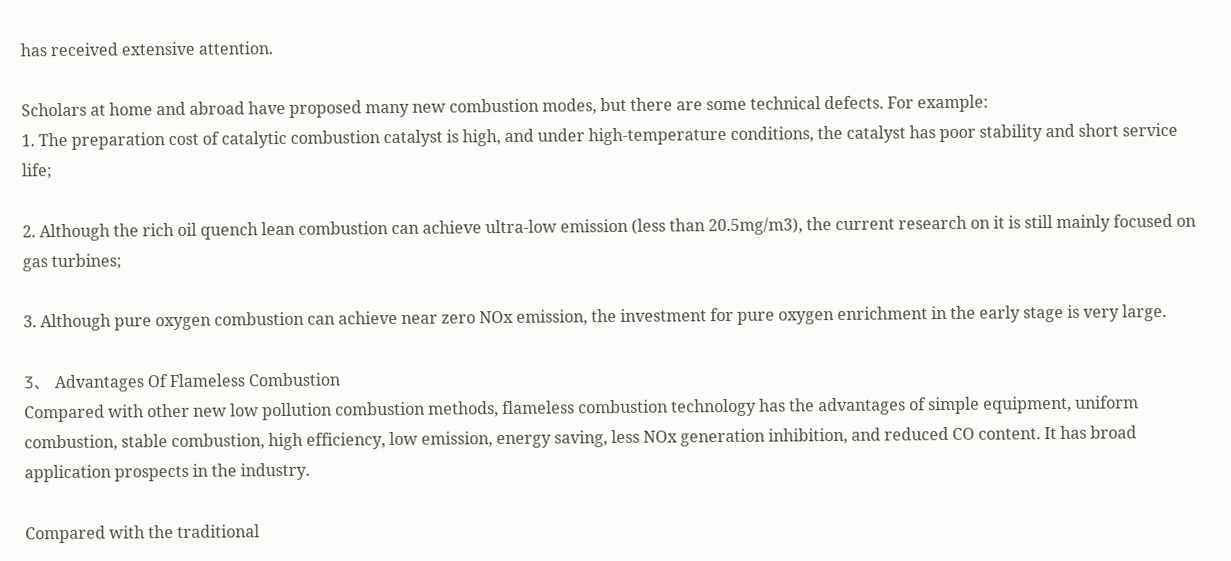has received extensive attention.

Scholars at home and abroad have proposed many new combustion modes, but there are some technical defects. For example:
1. The preparation cost of catalytic combustion catalyst is high, and under high-temperature conditions, the catalyst has poor stability and short service life;

2. Although the rich oil quench lean combustion can achieve ultra-low emission (less than 20.5mg/m3), the current research on it is still mainly focused on gas turbines;

3. Although pure oxygen combustion can achieve near zero NOx emission, the investment for pure oxygen enrichment in the early stage is very large.

3、 Advantages Of Flameless Combustion
Compared with other new low pollution combustion methods, flameless combustion technology has the advantages of simple equipment, uniform combustion, stable combustion, high efficiency, low emission, energy saving, less NOx generation inhibition, and reduced CO content. It has broad application prospects in the industry.

Compared with the traditional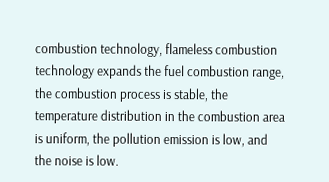combustion technology, flameless combustion technology expands the fuel combustion range, the combustion process is stable, the temperature distribution in the combustion area is uniform, the pollution emission is low, and the noise is low.